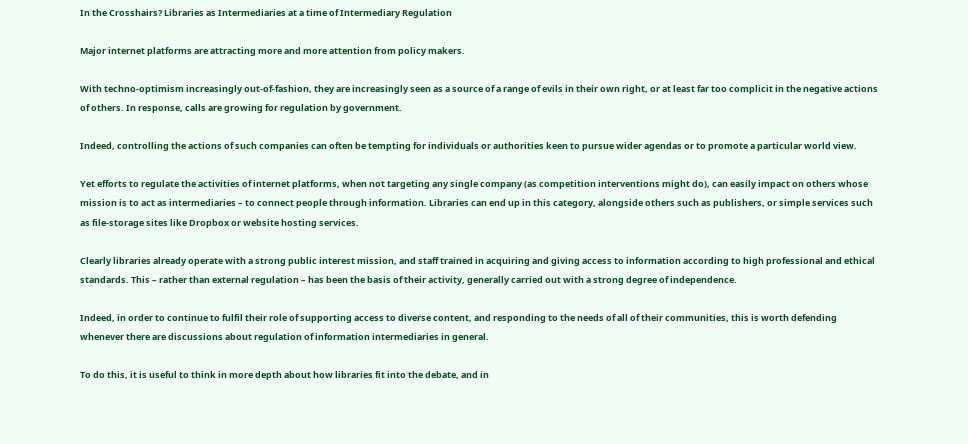In the Crosshairs? Libraries as Intermediaries at a time of Intermediary Regulation

Major internet platforms are attracting more and more attention from policy makers.

With techno-optimism increasingly out-of-fashion, they are increasingly seen as a source of a range of evils in their own right, or at least far too complicit in the negative actions of others. In response, calls are growing for regulation by government.

Indeed, controlling the actions of such companies can often be tempting for individuals or authorities keen to pursue wider agendas or to promote a particular world view.

Yet efforts to regulate the activities of internet platforms, when not targeting any single company (as competition interventions might do), can easily impact on others whose mission is to act as intermediaries – to connect people through information. Libraries can end up in this category, alongside others such as publishers, or simple services such as file-storage sites like Dropbox or website hosting services.

Clearly libraries already operate with a strong public interest mission, and staff trained in acquiring and giving access to information according to high professional and ethical standards. This – rather than external regulation – has been the basis of their activity, generally carried out with a strong degree of independence.

Indeed, in order to continue to fulfil their role of supporting access to diverse content, and responding to the needs of all of their communities, this is worth defending whenever there are discussions about regulation of information intermediaries in general.

To do this, it is useful to think in more depth about how libraries fit into the debate, and in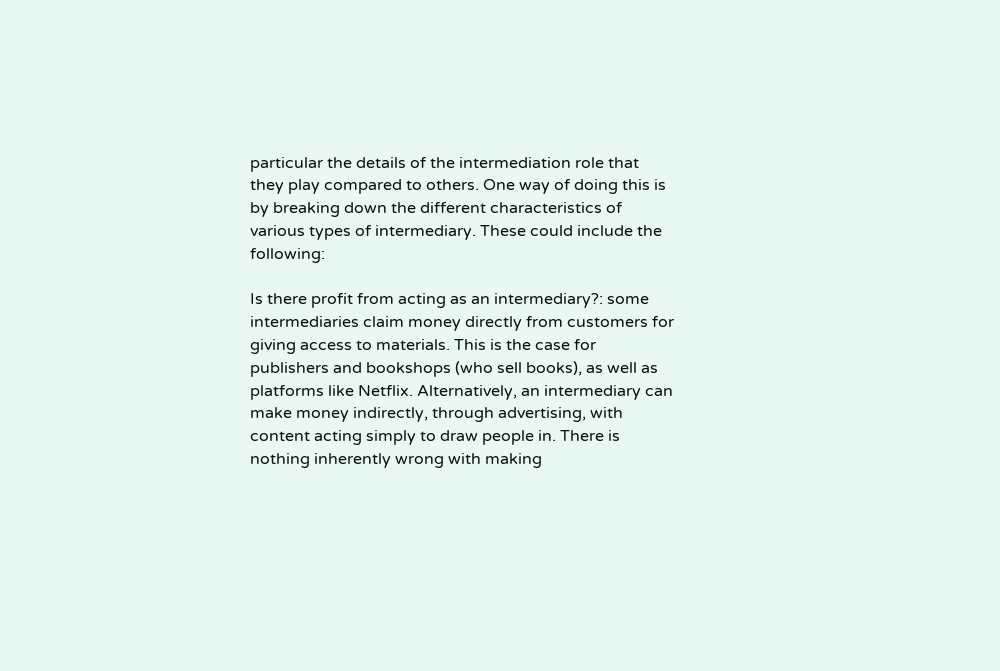particular the details of the intermediation role that they play compared to others. One way of doing this is by breaking down the different characteristics of various types of intermediary. These could include the following:

Is there profit from acting as an intermediary?: some intermediaries claim money directly from customers for giving access to materials. This is the case for publishers and bookshops (who sell books), as well as platforms like Netflix. Alternatively, an intermediary can make money indirectly, through advertising, with content acting simply to draw people in. There is nothing inherently wrong with making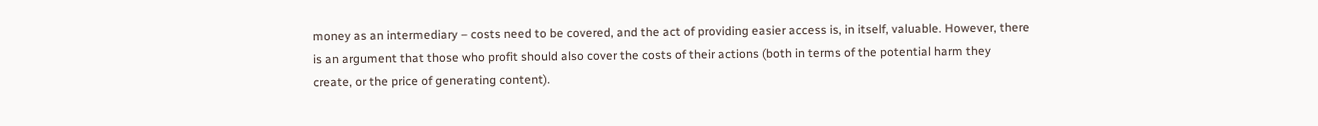money as an intermediary – costs need to be covered, and the act of providing easier access is, in itself, valuable. However, there is an argument that those who profit should also cover the costs of their actions (both in terms of the potential harm they create, or the price of generating content).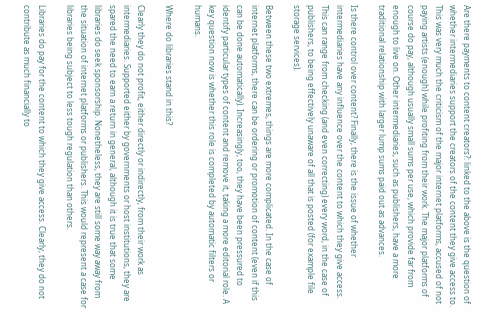Are there payments to content creators?: linked to the above is the question of whether intermediaries support the creators of the content they give access to. This was very much the criticism of the major internet platforms, accused of not paying artists (enough) while profiting from their work. The major platforms of course do pay, although usually small sums per use, which provide far from enough to live on. Other intermediaries, such as publishers, have a more traditional relationship with larger lump sums paid out as advances.

Is there control over content? Finally, there is the issue of whether intermediaries have any influence over the content to which they give access. This can range from checking (and even correcting) every word, in the case of publishers, to being effectively unaware of all that is posted (for example file storage services).

Between these two extremes, things are more complicated. In the case of internet platforms, there can be ordering or promotion of content (even if this can be done automatically). Increasingly, too, they have been pressured to identify particular types of content and remove it, taking a more editorial role. A key question now is whether this role is completed by automatic filters or humans.

Where do libraries stand in this?

Clearly they do not profit, either directly or indirectly, from their work as intermediaries. Supported either by governments or host institutions, they are spared the need to earn a return in general, although it is true that some libraries do seek sponsorship. Nonetheless, they are still some way away from the situation of internet platforms or publishers. This would represent a case for libraries being subject to less tough regulation than others.

Libraries do pay for the content to which they give access. Clearly, they do not contribute as much financially to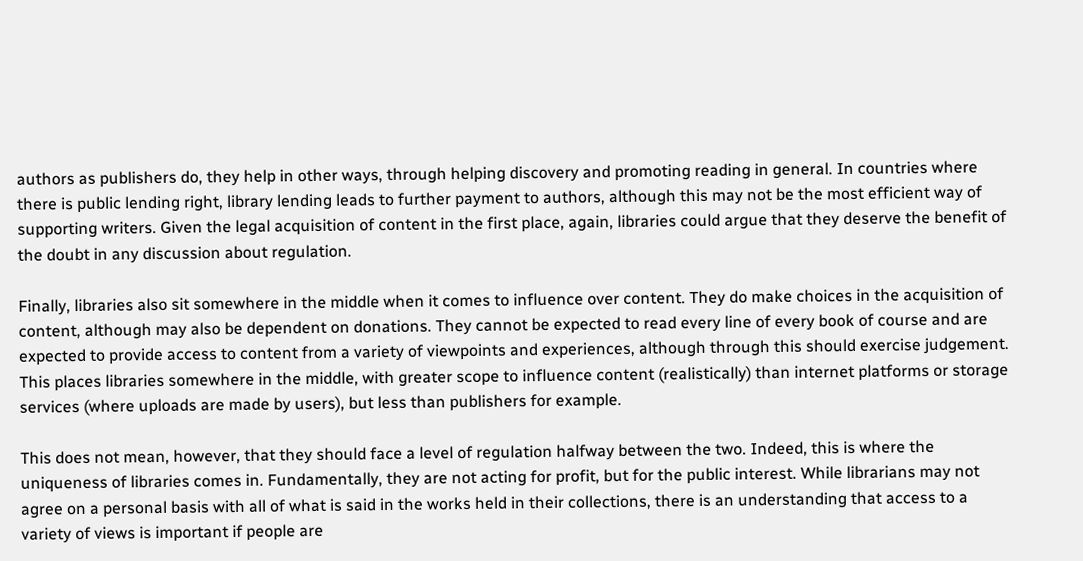authors as publishers do, they help in other ways, through helping discovery and promoting reading in general. In countries where there is public lending right, library lending leads to further payment to authors, although this may not be the most efficient way of supporting writers. Given the legal acquisition of content in the first place, again, libraries could argue that they deserve the benefit of the doubt in any discussion about regulation.

Finally, libraries also sit somewhere in the middle when it comes to influence over content. They do make choices in the acquisition of content, although may also be dependent on donations. They cannot be expected to read every line of every book of course and are expected to provide access to content from a variety of viewpoints and experiences, although through this should exercise judgement. This places libraries somewhere in the middle, with greater scope to influence content (realistically) than internet platforms or storage services (where uploads are made by users), but less than publishers for example.

This does not mean, however, that they should face a level of regulation halfway between the two. Indeed, this is where the uniqueness of libraries comes in. Fundamentally, they are not acting for profit, but for the public interest. While librarians may not agree on a personal basis with all of what is said in the works held in their collections, there is an understanding that access to a variety of views is important if people are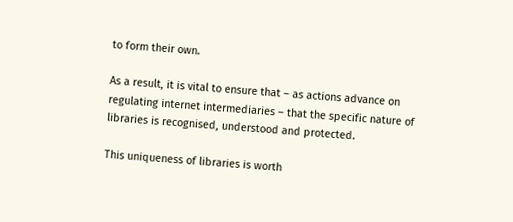to form their own.

As a result, it is vital to ensure that – as actions advance on regulating internet intermediaries – that the specific nature of libraries is recognised, understood and protected.

This uniqueness of libraries is worth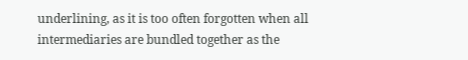underlining, as it is too often forgotten when all intermediaries are bundled together as the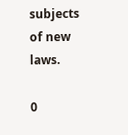subjects of new laws.

0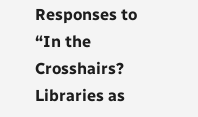Responses to “In the Crosshairs? Libraries as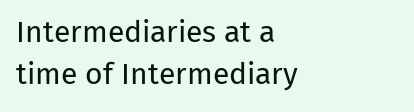Intermediaries at a time of Intermediary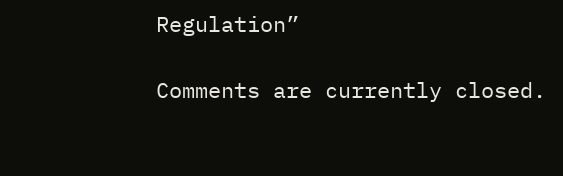Regulation”

Comments are currently closed.